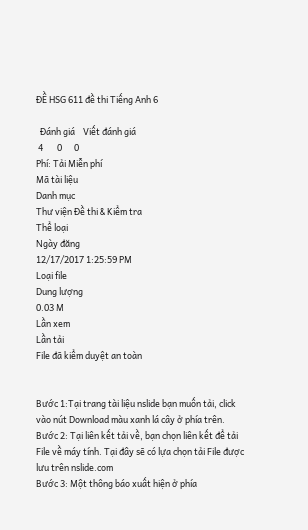ĐỀ HSG 611 đề thi Tiếng Anh 6

  Đánh giá    Viết đánh giá
 4       0      0
Phí: Tải Miễn phí
Mã tài liệu
Danh mục
Thư viện Đề thi & Kiểm tra
Thể loại
Ngày đăng
12/17/2017 1:25:59 PM
Loại file
Dung lượng
0.03 M
Lần xem
Lần tải
File đã kiểm duyệt an toàn


Bước 1:Tại trang tài liệu nslide bạn muốn tải, click vào nút Download màu xanh lá cây ở phía trên.
Bước 2: Tại liên kết tải về, bạn chọn liên kết để tải File về máy tính. Tại đây sẽ có lựa chọn tải File được lưu trên nslide.com
Bước 3: Một thông báo xuất hiện ở phía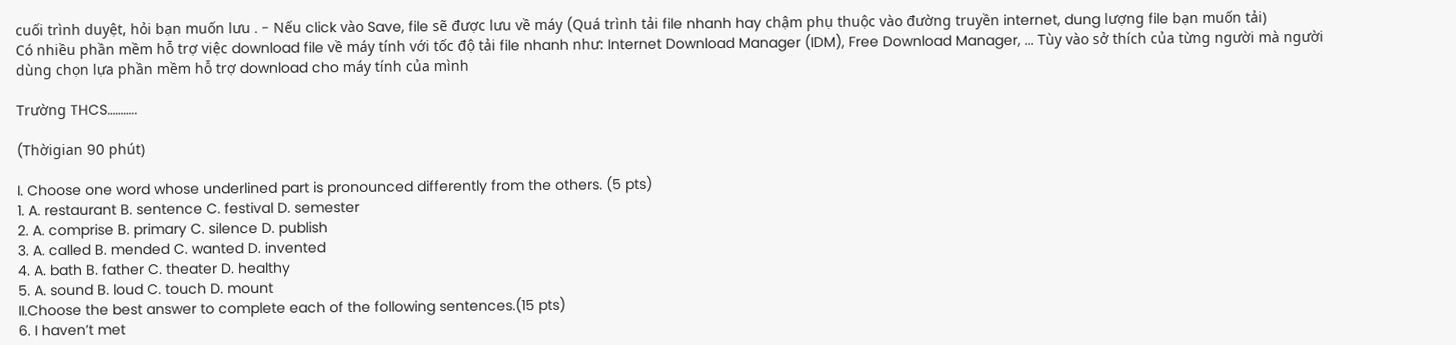cuối trình duyệt, hỏi bạn muốn lưu . - Nếu click vào Save, file sẽ được lưu về máy (Quá trình tải file nhanh hay chậm phụ thuộc vào đường truyền internet, dung lượng file bạn muốn tải)
Có nhiều phần mềm hỗ trợ việc download file về máy tính với tốc độ tải file nhanh như: Internet Download Manager (IDM), Free Download Manager, ... Tùy vào sở thích của từng người mà người dùng chọn lựa phần mềm hỗ trợ download cho máy tính của mình

Trường THCS………..

(Thờigian 90 phút)

I. Choose one word whose underlined part is pronounced differently from the others. (5 pts)
1. A. restaurant B. sentence C. festival D. semester
2. A. comprise B. primary C. silence D. publish
3. A. called B. mended C. wanted D. invented
4. A. bath B. father C. theater D. healthy
5. A. sound B. loud C. touch D. mount
II.Choose the best answer to complete each of the following sentences.(15 pts)
6. I haven’t met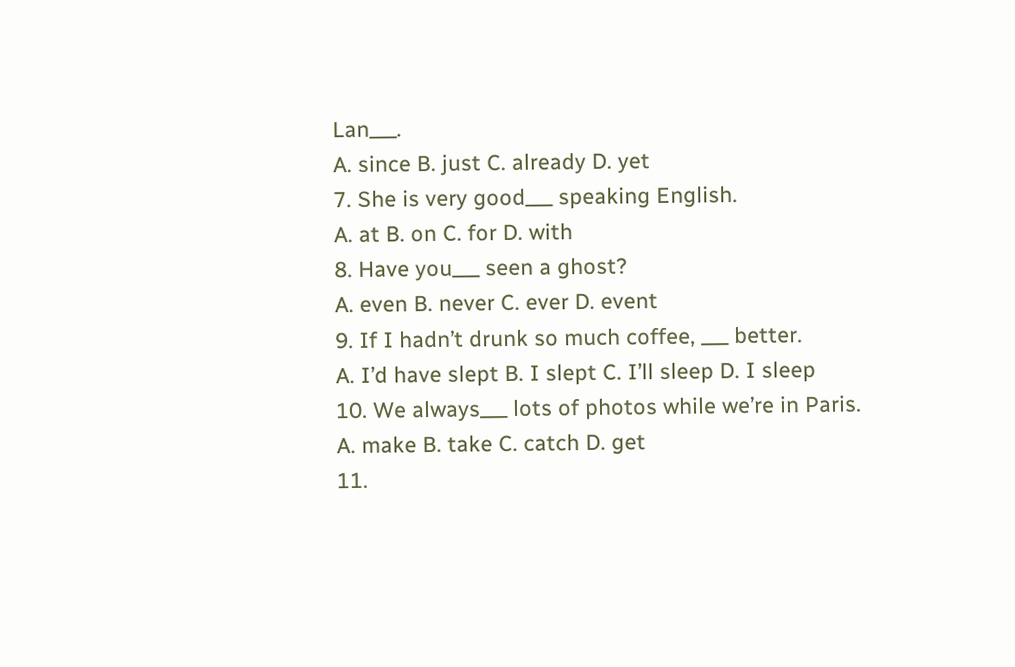Lan___.
A. since B. just C. already D. yet
7. She is very good___ speaking English.
A. at B. on C. for D. with
8. Have you___ seen a ghost?
A. even B. never C. ever D. event
9. If I hadn’t drunk so much coffee, ___ better.
A. I’d have slept B. I slept C. I’ll sleep D. I sleep
10. We always___ lots of photos while we’re in Paris.
A. make B. take C. catch D. get
11.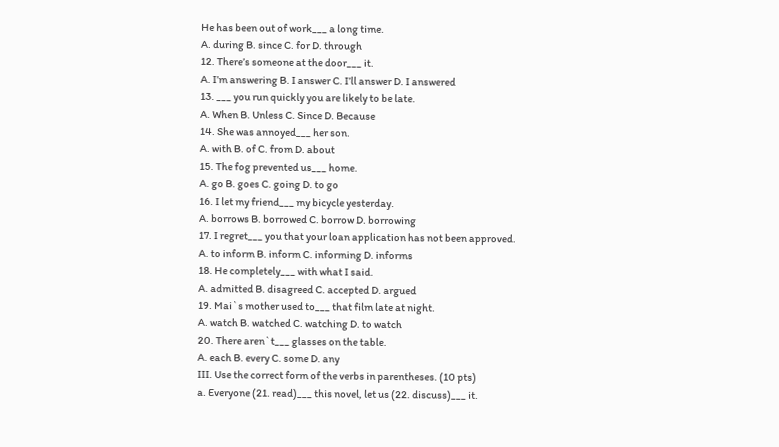He has been out of work___ a long time.
A. during B. since C. for D. through
12. There’s someone at the door___ it.
A. I’m answering B. I answer C. I’ll answer D. I answered
13. ___ you run quickly you are likely to be late.
A. When B. Unless C. Since D. Because
14. She was annoyed___ her son.
A. with B. of C. from D. about
15. The fog prevented us___ home.
A. go B. goes C. going D. to go
16. I let my friend___ my bicycle yesterday.
A. borrows B. borrowed C. borrow D. borrowing
17. I regret___ you that your loan application has not been approved.
A. to inform B. inform C. informing D. informs
18. He completely___ with what I said.
A. admitted B. disagreed C. accepted D. argued
19. Mai`s mother used to___ that film late at night.
A. watch B. watched C. watching D. to watch
20. There aren`t___ glasses on the table.
A. each B. every C. some D. any
III. Use the correct form of the verbs in parentheses. (10 pts)
a. Everyone (21. read)___ this novel, let us (22. discuss)___ it.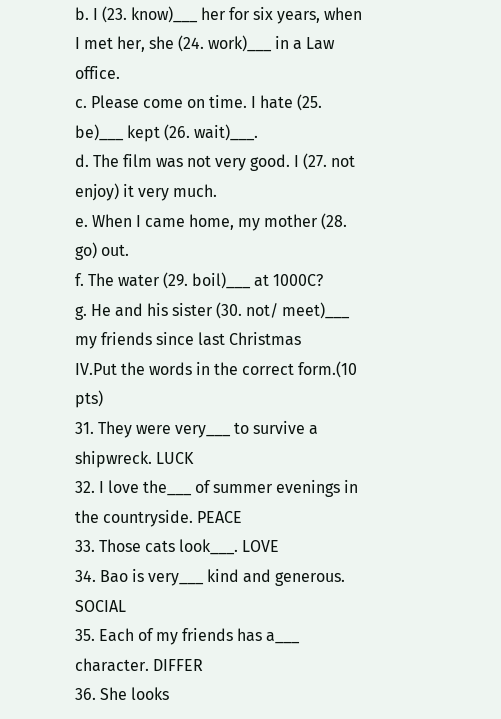b. I (23. know)___ her for six years, when I met her, she (24. work)___ in a Law office.
c. Please come on time. I hate (25. be)___ kept (26. wait)___.
d. The film was not very good. I (27. not enjoy) it very much.
e. When I came home, my mother (28. go) out.
f. The water (29. boil)___ at 1000C?
g. He and his sister (30. not/ meet)___ my friends since last Christmas
IV.Put the words in the correct form.(10 pts)
31. They were very___ to survive a shipwreck. LUCK
32. I love the___ of summer evenings in the countryside. PEACE
33. Those cats look___. LOVE
34. Bao is very___ kind and generous. SOCIAL
35. Each of my friends has a___ character. DIFFER
36. She looks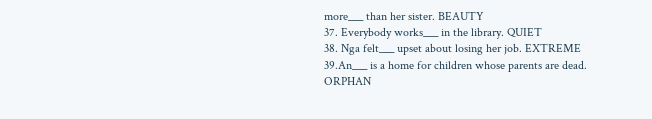more___ than her sister. BEAUTY
37. Everybody works___ in the library. QUIET
38. Nga felt___ upset about losing her job. EXTREME
39.An___ is a home for children whose parents are dead. ORPHAN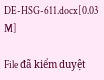DE-HSG-611.docx[0.03 M]

File đã kiểm duyệt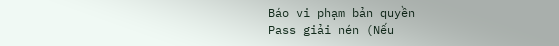Báo vi phạm bản quyền
Pass giải nén (Nếu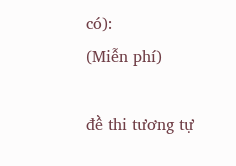có):
(Miễn phí)

đề thi tương tự